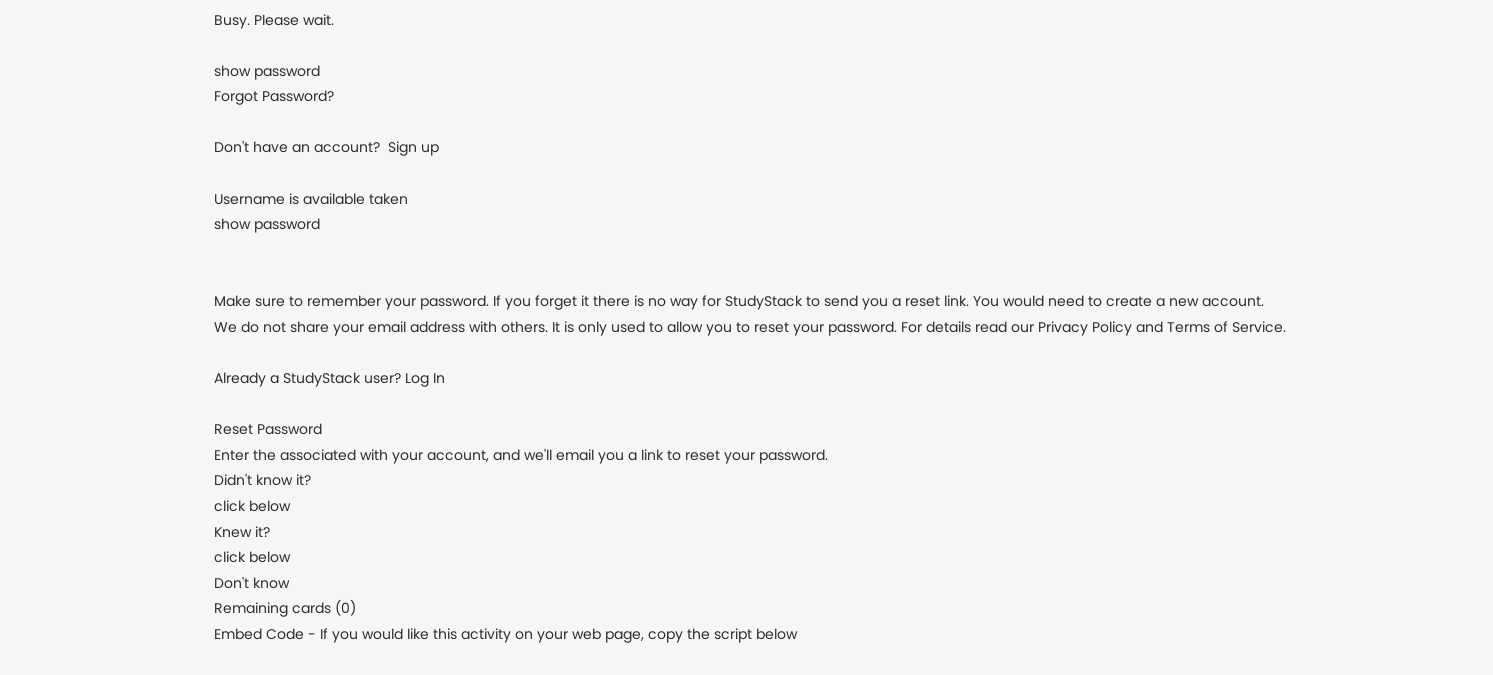Busy. Please wait.

show password
Forgot Password?

Don't have an account?  Sign up

Username is available taken
show password


Make sure to remember your password. If you forget it there is no way for StudyStack to send you a reset link. You would need to create a new account.
We do not share your email address with others. It is only used to allow you to reset your password. For details read our Privacy Policy and Terms of Service.

Already a StudyStack user? Log In

Reset Password
Enter the associated with your account, and we'll email you a link to reset your password.
Didn't know it?
click below
Knew it?
click below
Don't know
Remaining cards (0)
Embed Code - If you would like this activity on your web page, copy the script below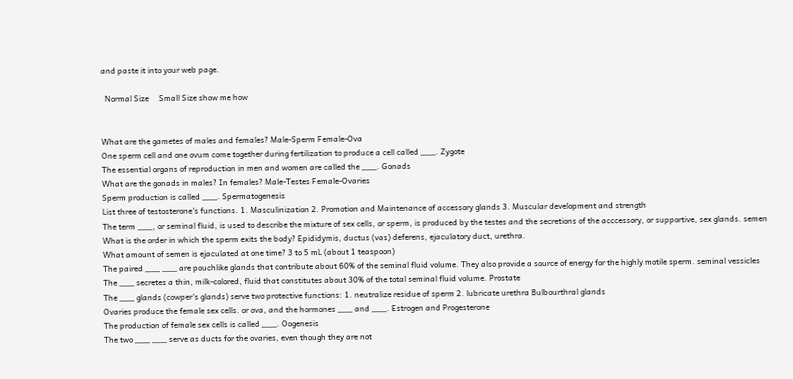and paste it into your web page.

  Normal Size     Small Size show me how


What are the gametes of males and females? Male-Sperm Female-Ova
One sperm cell and one ovum come together during fertilization to produce a cell called ___. Zygote
The essential organs of reproduction in men and women are called the ___. Gonads
What are the gonads in males? In females? Male-Testes Female-Ovaries
Sperm production is called ___. Spermatogenesis
List three of testosterone's functions. 1. Masculinization 2. Promotion and Maintenance of accessory glands 3. Muscular development and strength
The term ___, or seminal fluid, is used to describe the mixture of sex cells, or sperm, is produced by the testes and the secretions of the acccessory, or supportive, sex glands. semen
What is the order in which the sperm exits the body? Epididymis, ductus (vas) deferens, ejaculatory duct, urethra.
What amount of semen is ejaculated at one time? 3 to 5 mL (about 1 teaspoon)
The paired ___ ___ are pouchlike glands that contribute about 60% of the seminal fluid volume. They also provide a source of energy for the highly motile sperm. seminal vessicles
The ___ secretes a thin, milk-colored, fluid that constitutes about 30% of the total seminal fluid volume. Prostate
The ___ glands (cowper's glands) serve two protective functions: 1. neutralize residue of sperm 2. lubricate urethra Bulbourthral glands
Ovaries produce the female sex cells. or ova, and the hormones ___ and ___. Estrogen and Progesterone
The production of female sex cells is called ___. Oogenesis
The two ___ ___ serve as ducts for the ovaries, even though they are not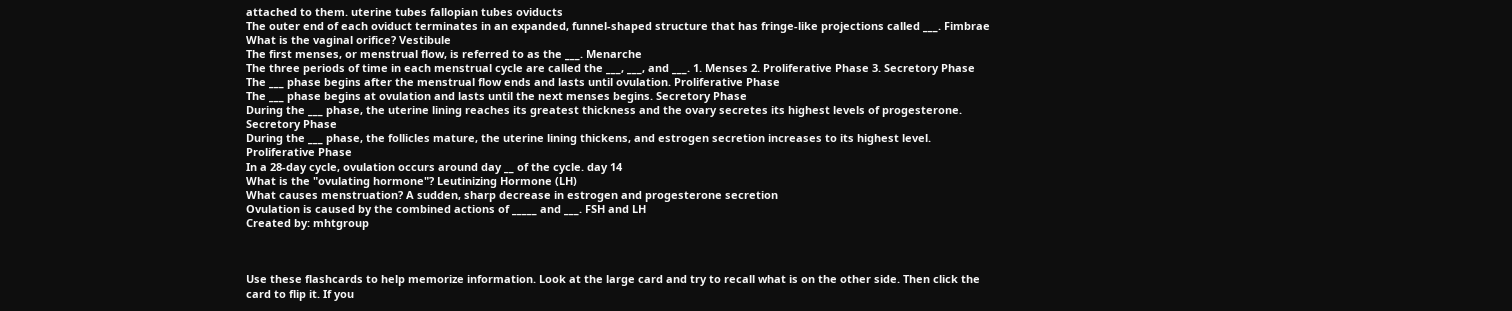attached to them. uterine tubes fallopian tubes oviducts
The outer end of each oviduct terminates in an expanded, funnel-shaped structure that has fringe-like projections called ___. Fimbrae
What is the vaginal orifice? Vestibule
The first menses, or menstrual flow, is referred to as the ___. Menarche
The three periods of time in each menstrual cycle are called the ___, ___, and ___. 1. Menses 2. Proliferative Phase 3. Secretory Phase
The ___ phase begins after the menstrual flow ends and lasts until ovulation. Proliferative Phase
The ___ phase begins at ovulation and lasts until the next menses begins. Secretory Phase
During the ___ phase, the uterine lining reaches its greatest thickness and the ovary secretes its highest levels of progesterone. Secretory Phase
During the ___ phase, the follicles mature, the uterine lining thickens, and estrogen secretion increases to its highest level. Proliferative Phase
In a 28-day cycle, ovulation occurs around day __ of the cycle. day 14
What is the "ovulating hormone"? Leutinizing Hormone (LH)
What causes menstruation? A sudden, sharp decrease in estrogen and progesterone secretion
Ovulation is caused by the combined actions of _____ and ___. FSH and LH
Created by: mhtgroup



Use these flashcards to help memorize information. Look at the large card and try to recall what is on the other side. Then click the card to flip it. If you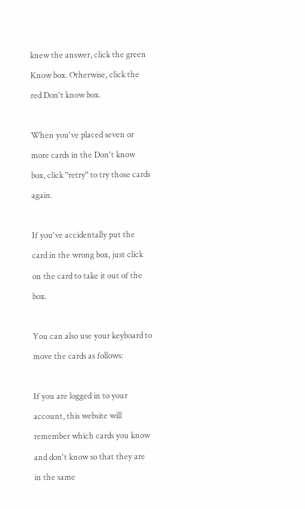knew the answer, click the green Know box. Otherwise, click the red Don't know box.

When you've placed seven or more cards in the Don't know box, click "retry" to try those cards again.

If you've accidentally put the card in the wrong box, just click on the card to take it out of the box.

You can also use your keyboard to move the cards as follows:

If you are logged in to your account, this website will remember which cards you know and don't know so that they are in the same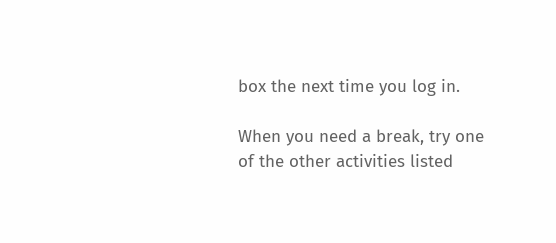box the next time you log in.

When you need a break, try one of the other activities listed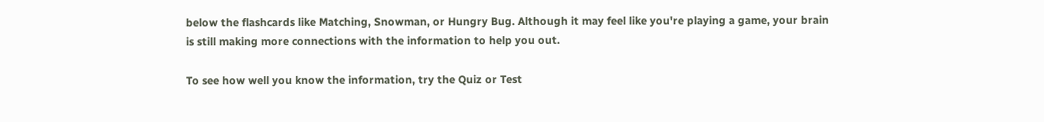below the flashcards like Matching, Snowman, or Hungry Bug. Although it may feel like you're playing a game, your brain is still making more connections with the information to help you out.

To see how well you know the information, try the Quiz or Test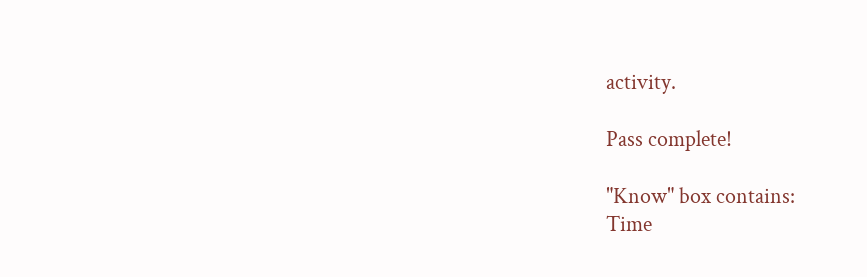activity.

Pass complete!

"Know" box contains:
Time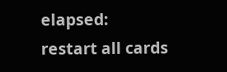elapsed:
restart all cards